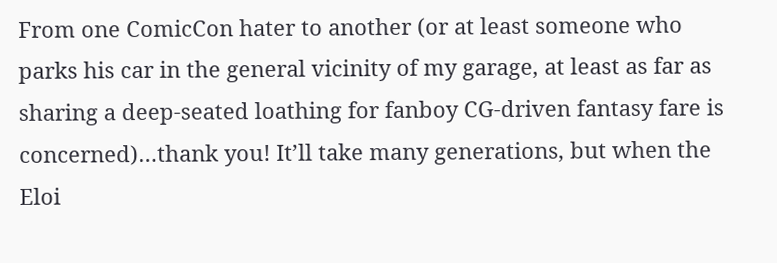From one ComicCon hater to another (or at least someone who parks his car in the general vicinity of my garage, at least as far as sharing a deep-seated loathing for fanboy CG-driven fantasy fare is concerned)…thank you! It’ll take many generations, but when the Eloi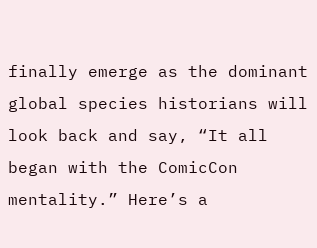finally emerge as the dominant global species historians will look back and say, “It all began with the ComicCon mentality.” Here’s a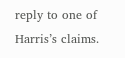reply to one of Harris’s claims.